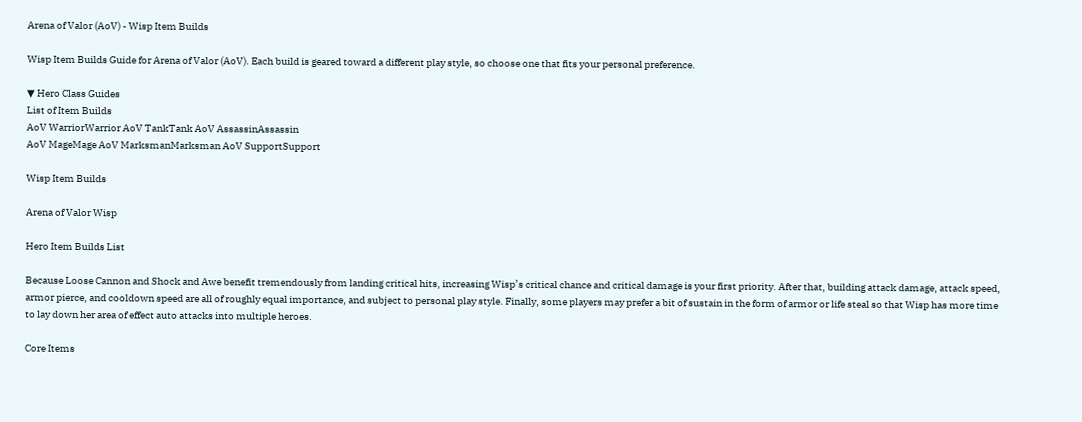Arena of Valor (AoV) - Wisp Item Builds

Wisp Item Builds Guide for Arena of Valor (AoV). Each build is geared toward a different play style, so choose one that fits your personal preference.

▼ Hero Class Guides
List of Item Builds
AoV WarriorWarrior AoV TankTank AoV AssassinAssassin
AoV MageMage AoV MarksmanMarksman AoV SupportSupport

Wisp Item Builds

Arena of Valor Wisp

Hero Item Builds List

Because Loose Cannon and Shock and Awe benefit tremendously from landing critical hits, increasing Wisp’s critical chance and critical damage is your first priority. After that, building attack damage, attack speed, armor pierce, and cooldown speed are all of roughly equal importance, and subject to personal play style. Finally, some players may prefer a bit of sustain in the form of armor or life steal so that Wisp has more time to lay down her area of effect auto attacks into multiple heroes.

Core Items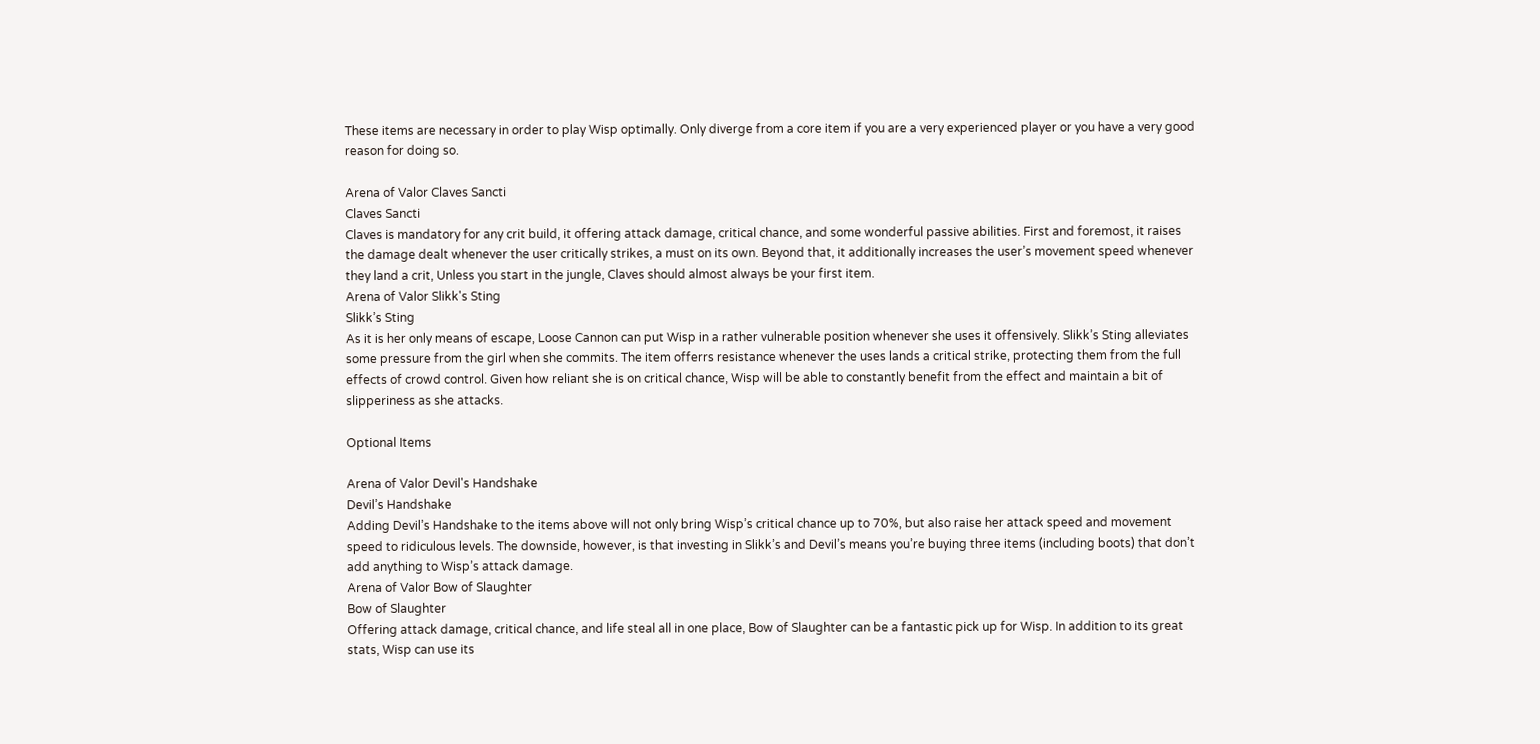These items are necessary in order to play Wisp optimally. Only diverge from a core item if you are a very experienced player or you have a very good reason for doing so.

Arena of Valor Claves Sancti
Claves Sancti
Claves is mandatory for any crit build, it offering attack damage, critical chance, and some wonderful passive abilities. First and foremost, it raises the damage dealt whenever the user critically strikes, a must on its own. Beyond that, it additionally increases the user’s movement speed whenever they land a crit, Unless you start in the jungle, Claves should almost always be your first item.
Arena of Valor Slikk's Sting
Slikk’s Sting
As it is her only means of escape, Loose Cannon can put Wisp in a rather vulnerable position whenever she uses it offensively. Slikk’s Sting alleviates some pressure from the girl when she commits. The item offerrs resistance whenever the uses lands a critical strike, protecting them from the full effects of crowd control. Given how reliant she is on critical chance, Wisp will be able to constantly benefit from the effect and maintain a bit of slipperiness as she attacks.

Optional Items

Arena of Valor Devil's Handshake
Devil’s Handshake
Adding Devil’s Handshake to the items above will not only bring Wisp’s critical chance up to 70%, but also raise her attack speed and movement speed to ridiculous levels. The downside, however, is that investing in Slikk’s and Devil’s means you’re buying three items (including boots) that don’t add anything to Wisp’s attack damage.
Arena of Valor Bow of Slaughter
Bow of Slaughter
Offering attack damage, critical chance, and life steal all in one place, Bow of Slaughter can be a fantastic pick up for Wisp. In addition to its great stats, Wisp can use its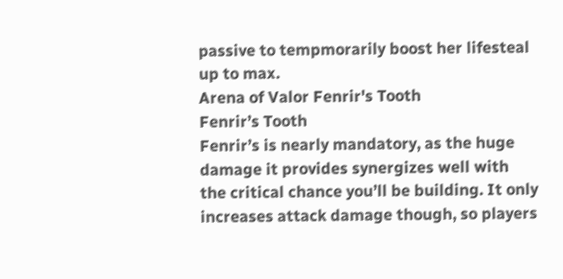passive to tempmorarily boost her lifesteal up to max.
Arena of Valor Fenrir's Tooth
Fenrir’s Tooth
Fenrir’s is nearly mandatory, as the huge damage it provides synergizes well with the critical chance you’ll be building. It only increases attack damage though, so players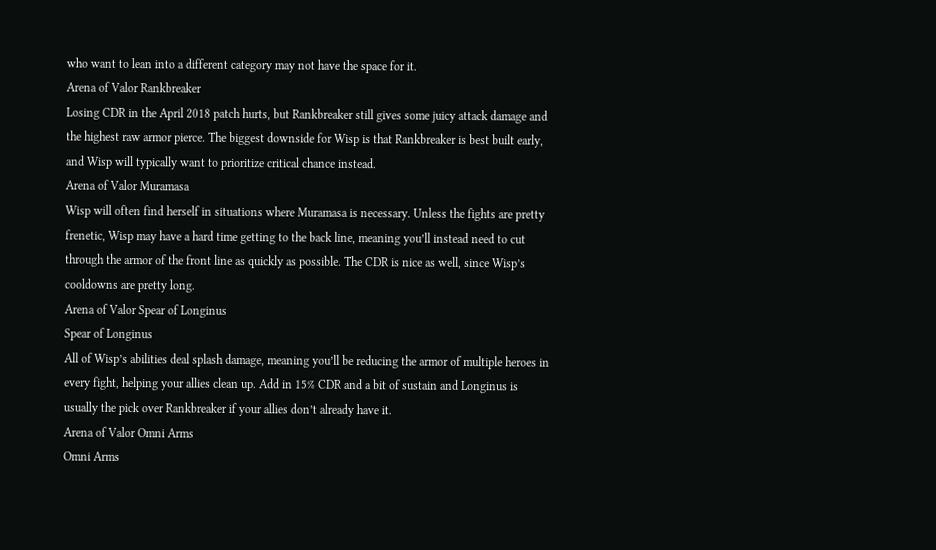who want to lean into a different category may not have the space for it.
Arena of Valor Rankbreaker
Losing CDR in the April 2018 patch hurts, but Rankbreaker still gives some juicy attack damage and the highest raw armor pierce. The biggest downside for Wisp is that Rankbreaker is best built early, and Wisp will typically want to prioritize critical chance instead.
Arena of Valor Muramasa
Wisp will often find herself in situations where Muramasa is necessary. Unless the fights are pretty frenetic, Wisp may have a hard time getting to the back line, meaning you’ll instead need to cut through the armor of the front line as quickly as possible. The CDR is nice as well, since Wisp’s cooldowns are pretty long.
Arena of Valor Spear of Longinus
Spear of Longinus
All of Wisp’s abilities deal splash damage, meaning you’ll be reducing the armor of multiple heroes in every fight, helping your allies clean up. Add in 15% CDR and a bit of sustain and Longinus is usually the pick over Rankbreaker if your allies don’t already have it.
Arena of Valor Omni Arms
Omni Arms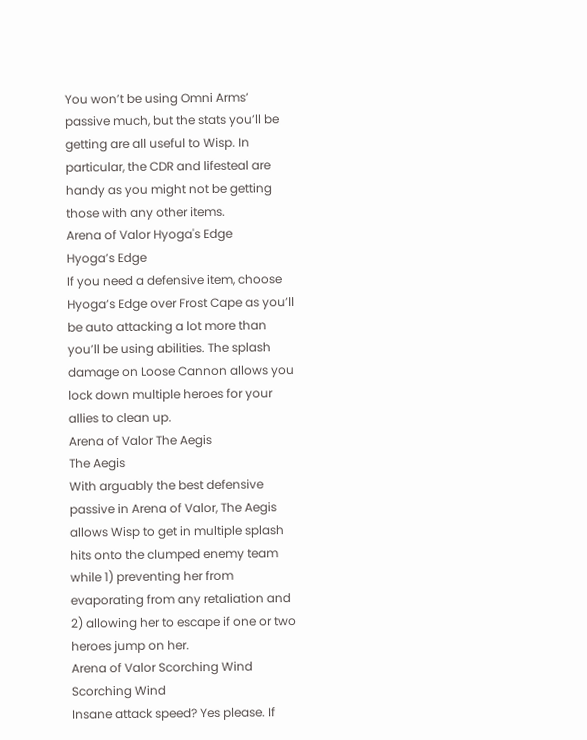You won’t be using Omni Arms’ passive much, but the stats you’ll be getting are all useful to Wisp. In particular, the CDR and lifesteal are handy as you might not be getting those with any other items.
Arena of Valor Hyoga's Edge
Hyoga’s Edge
If you need a defensive item, choose Hyoga’s Edge over Frost Cape as you’ll be auto attacking a lot more than you’ll be using abilities. The splash damage on Loose Cannon allows you lock down multiple heroes for your allies to clean up.
Arena of Valor The Aegis
The Aegis
With arguably the best defensive passive in Arena of Valor, The Aegis allows Wisp to get in multiple splash hits onto the clumped enemy team while 1) preventing her from evaporating from any retaliation and 2) allowing her to escape if one or two heroes jump on her.
Arena of Valor Scorching Wind
Scorching Wind
Insane attack speed? Yes please. If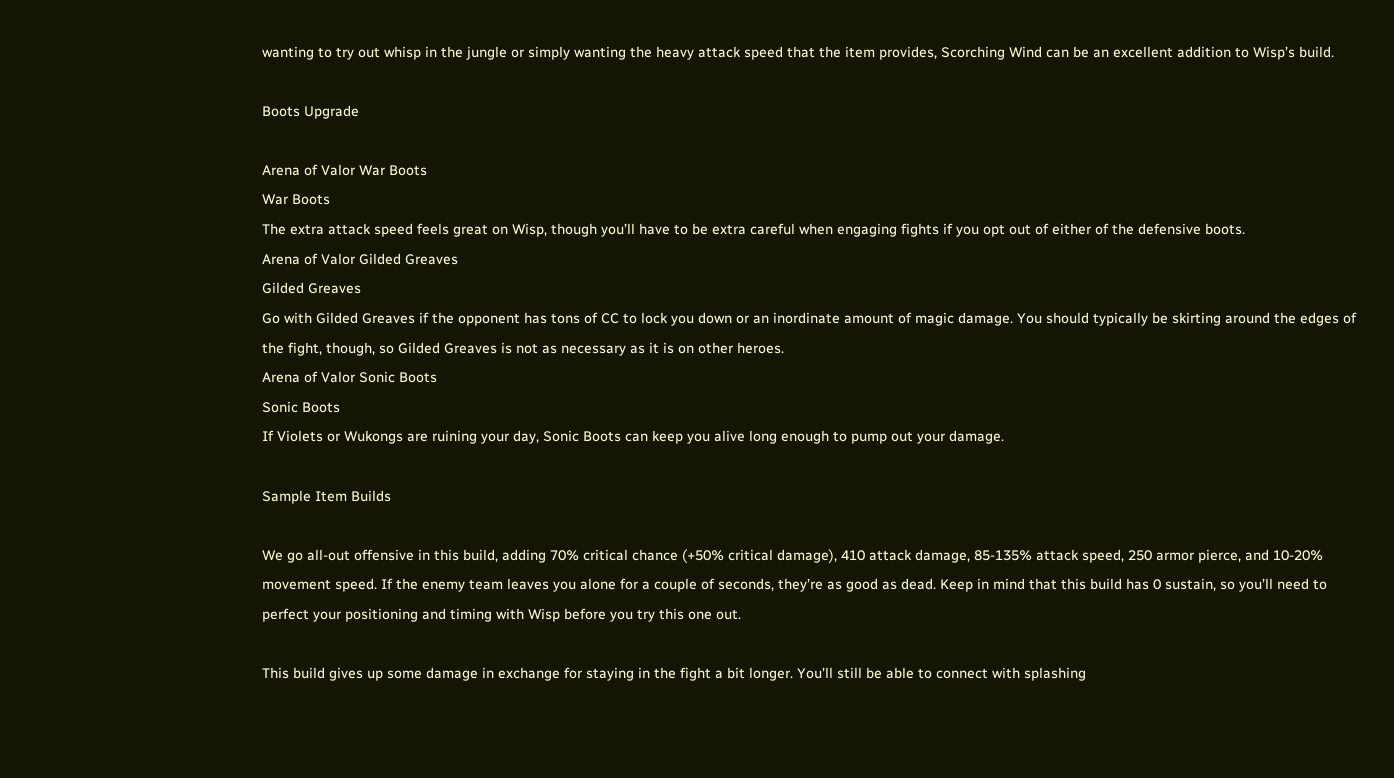wanting to try out whisp in the jungle or simply wanting the heavy attack speed that the item provides, Scorching Wind can be an excellent addition to Wisp’s build.

Boots Upgrade

Arena of Valor War Boots
War Boots
The extra attack speed feels great on Wisp, though you’ll have to be extra careful when engaging fights if you opt out of either of the defensive boots.
Arena of Valor Gilded Greaves
Gilded Greaves
Go with Gilded Greaves if the opponent has tons of CC to lock you down or an inordinate amount of magic damage. You should typically be skirting around the edges of the fight, though, so Gilded Greaves is not as necessary as it is on other heroes.
Arena of Valor Sonic Boots
Sonic Boots
If Violets or Wukongs are ruining your day, Sonic Boots can keep you alive long enough to pump out your damage.

Sample Item Builds

We go all-out offensive in this build, adding 70% critical chance (+50% critical damage), 410 attack damage, 85-135% attack speed, 250 armor pierce, and 10-20% movement speed. If the enemy team leaves you alone for a couple of seconds, they’re as good as dead. Keep in mind that this build has 0 sustain, so you’ll need to perfect your positioning and timing with Wisp before you try this one out.

This build gives up some damage in exchange for staying in the fight a bit longer. You’ll still be able to connect with splashing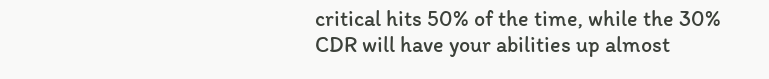critical hits 50% of the time, while the 30% CDR will have your abilities up almost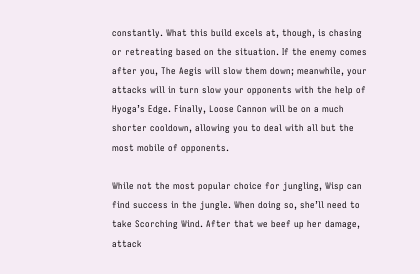constantly. What this build excels at, though, is chasing or retreating based on the situation. If the enemy comes after you, The Aegis will slow them down; meanwhile, your attacks will in turn slow your opponents with the help of Hyoga’s Edge. Finally, Loose Cannon will be on a much shorter cooldown, allowing you to deal with all but the most mobile of opponents.

While not the most popular choice for jungling, Wisp can find success in the jungle. When doing so, she’ll need to take Scorching Wind. After that we beef up her damage, attack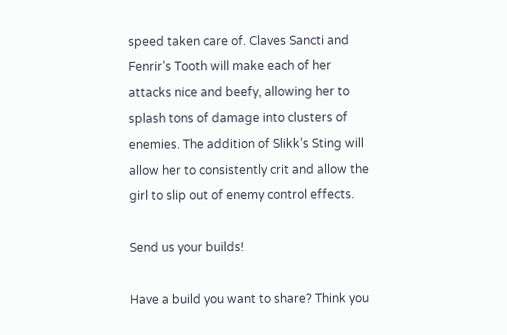speed taken care of. Claves Sancti and Fenrir’s Tooth will make each of her attacks nice and beefy, allowing her to splash tons of damage into clusters of enemies. The addition of Slikk’s Sting will allow her to consistently crit and allow the girl to slip out of enemy control effects.

Send us your builds!

Have a build you want to share? Think you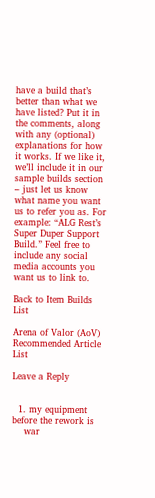have a build that’s better than what we have listed? Put it in the comments, along with any (optional) explanations for how it works. If we like it, we’ll include it in our sample builds section – just let us know what name you want us to refer you as. For example: “ALG Rest’s Super Duper Support Build.” Feel free to include any social media accounts you want us to link to.

Back to Item Builds List

Arena of Valor (AoV) Recommended Article List

Leave a Reply


  1. my equipment before the rework is
    war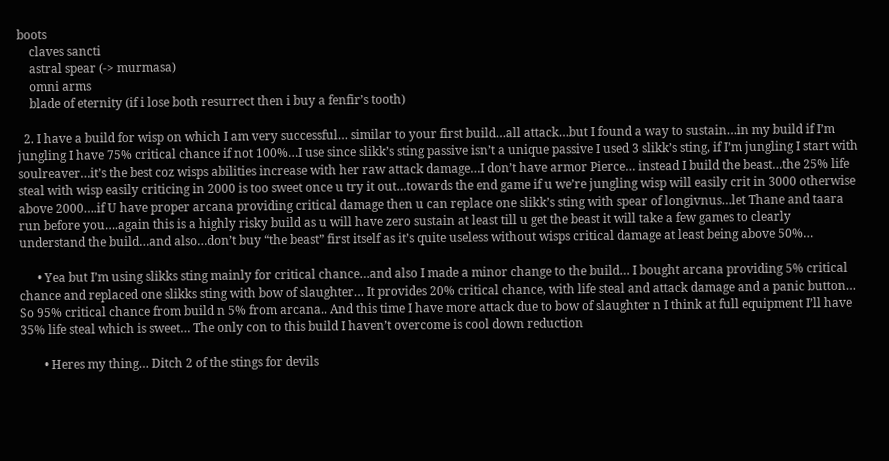boots
    claves sancti
    astral spear (-> murmasa)
    omni arms
    blade of eternity (if i lose both resurrect then i buy a fenfir’s tooth)

  2. I have a build for wisp on which I am very successful… similar to your first build…all attack…but I found a way to sustain…in my build if I’m jungling I have 75% critical chance if not 100%…I use since slikk’s sting passive isn’t a unique passive I used 3 slikk’s sting, if I’m jungling I start with soulreaver…it’s the best coz wisps abilities increase with her raw attack damage…I don’t have armor Pierce… instead I build the beast…the 25% life steal with wisp easily criticing in 2000 is too sweet once u try it out…towards the end game if u we’re jungling wisp will easily crit in 3000 otherwise above 2000….if U have proper arcana providing critical damage then u can replace one slikk’s sting with spear of longivnus…let Thane and taara run before you….again this is a highly risky build as u will have zero sustain at least till u get the beast it will take a few games to clearly understand the build…and also…don’t buy “the beast” first itself as it’s quite useless without wisps critical damage at least being above 50%…

      • Yea but I’m using slikks sting mainly for critical chance…and also I made a minor change to the build… I bought arcana providing 5% critical chance and replaced one slikks sting with bow of slaughter… It provides 20% critical chance, with life steal and attack damage and a panic button… So 95% critical chance from build n 5% from arcana.. And this time I have more attack due to bow of slaughter n I think at full equipment I’ll have 35% life steal which is sweet… The only con to this build I haven’t overcome is cool down reduction

        • Heres my thing… Ditch 2 of the stings for devils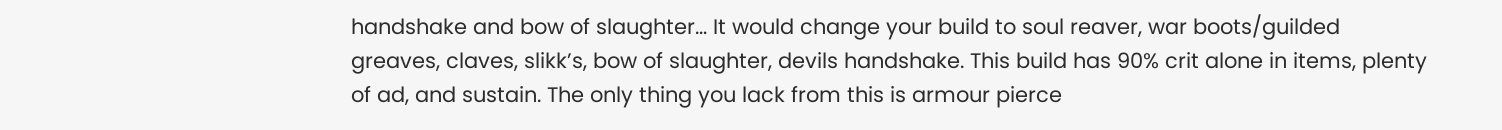handshake and bow of slaughter… It would change your build to soul reaver, war boots/guilded greaves, claves, slikk’s, bow of slaughter, devils handshake. This build has 90% crit alone in items, plenty of ad, and sustain. The only thing you lack from this is armour pierce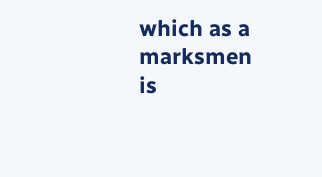which as a marksmen is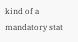kind of a mandatory stat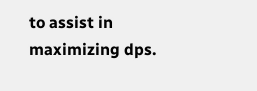to assist in maximizing dps.